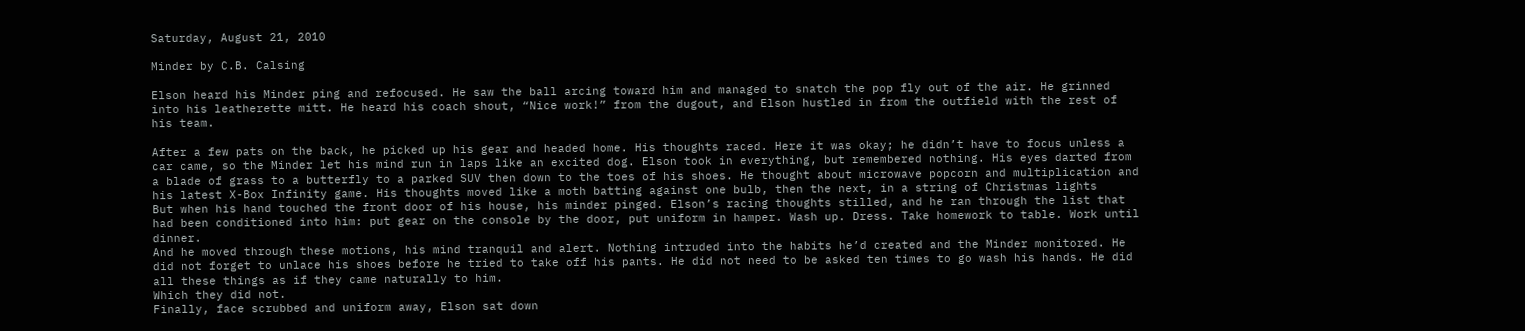Saturday, August 21, 2010

Minder by C.B. Calsing

Elson heard his Minder ping and refocused. He saw the ball arcing toward him and managed to snatch the pop fly out of the air. He grinned into his leatherette mitt. He heard his coach shout, “Nice work!” from the dugout, and Elson hustled in from the outfield with the rest of his team.

After a few pats on the back, he picked up his gear and headed home. His thoughts raced. Here it was okay; he didn’t have to focus unless a car came, so the Minder let his mind run in laps like an excited dog. Elson took in everything, but remembered nothing. His eyes darted from a blade of grass to a butterfly to a parked SUV then down to the toes of his shoes. He thought about microwave popcorn and multiplication and his latest X-Box Infinity game. His thoughts moved like a moth batting against one bulb, then the next, in a string of Christmas lights
But when his hand touched the front door of his house, his minder pinged. Elson’s racing thoughts stilled, and he ran through the list that had been conditioned into him: put gear on the console by the door, put uniform in hamper. Wash up. Dress. Take homework to table. Work until dinner.
And he moved through these motions, his mind tranquil and alert. Nothing intruded into the habits he’d created and the Minder monitored. He did not forget to unlace his shoes before he tried to take off his pants. He did not need to be asked ten times to go wash his hands. He did all these things as if they came naturally to him.
Which they did not.
Finally, face scrubbed and uniform away, Elson sat down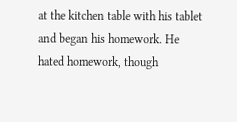at the kitchen table with his tablet and began his homework. He hated homework, though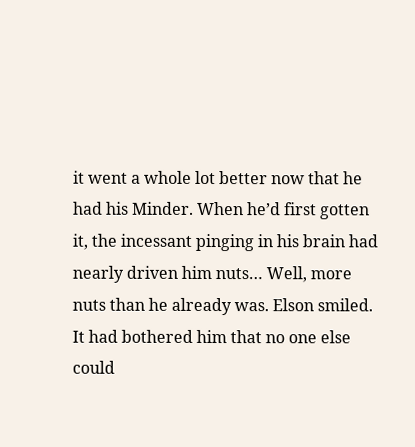it went a whole lot better now that he had his Minder. When he’d first gotten it, the incessant pinging in his brain had nearly driven him nuts… Well, more nuts than he already was. Elson smiled. It had bothered him that no one else could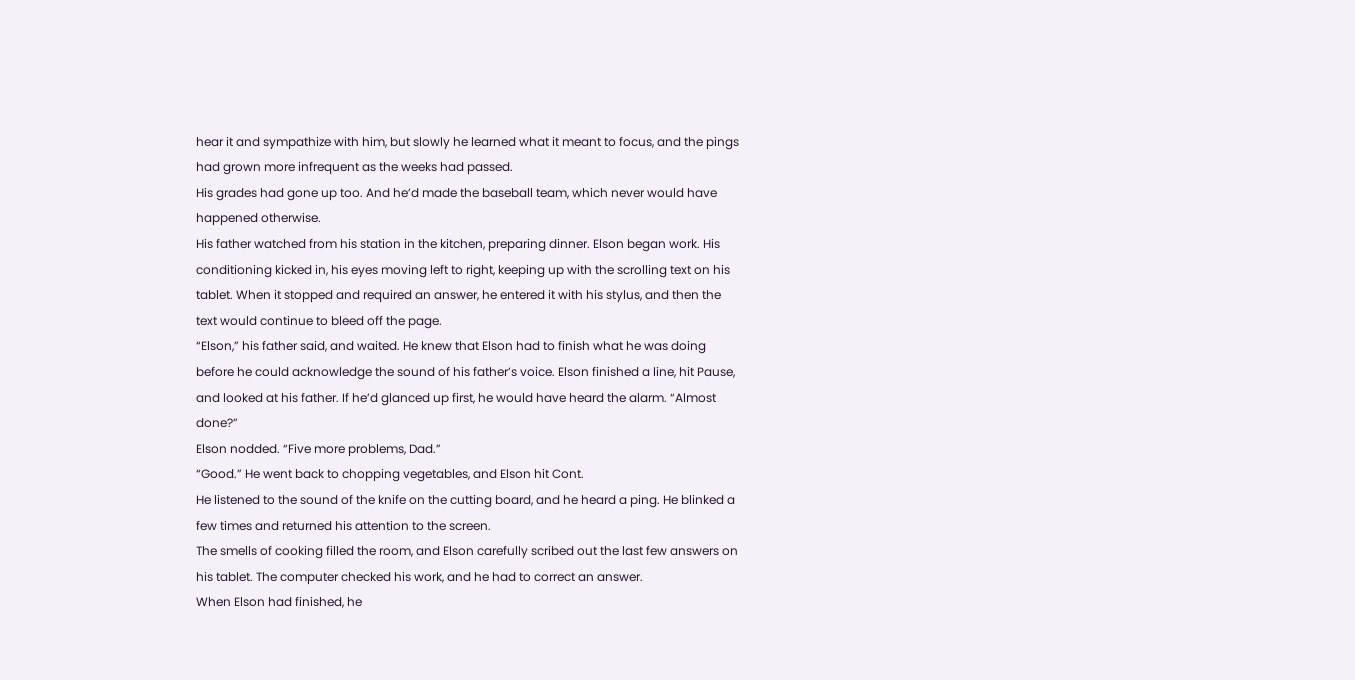hear it and sympathize with him, but slowly he learned what it meant to focus, and the pings had grown more infrequent as the weeks had passed.
His grades had gone up too. And he’d made the baseball team, which never would have happened otherwise.
His father watched from his station in the kitchen, preparing dinner. Elson began work. His conditioning kicked in, his eyes moving left to right, keeping up with the scrolling text on his tablet. When it stopped and required an answer, he entered it with his stylus, and then the text would continue to bleed off the page.
“Elson,” his father said, and waited. He knew that Elson had to finish what he was doing before he could acknowledge the sound of his father’s voice. Elson finished a line, hit Pause, and looked at his father. If he’d glanced up first, he would have heard the alarm. “Almost done?”
Elson nodded. “Five more problems, Dad.”
“Good.” He went back to chopping vegetables, and Elson hit Cont.
He listened to the sound of the knife on the cutting board, and he heard a ping. He blinked a few times and returned his attention to the screen.
The smells of cooking filled the room, and Elson carefully scribed out the last few answers on his tablet. The computer checked his work, and he had to correct an answer.
When Elson had finished, he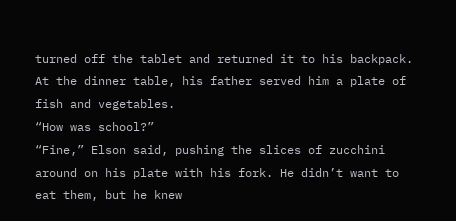turned off the tablet and returned it to his backpack. At the dinner table, his father served him a plate of fish and vegetables.
“How was school?”
“Fine,” Elson said, pushing the slices of zucchini around on his plate with his fork. He didn’t want to eat them, but he knew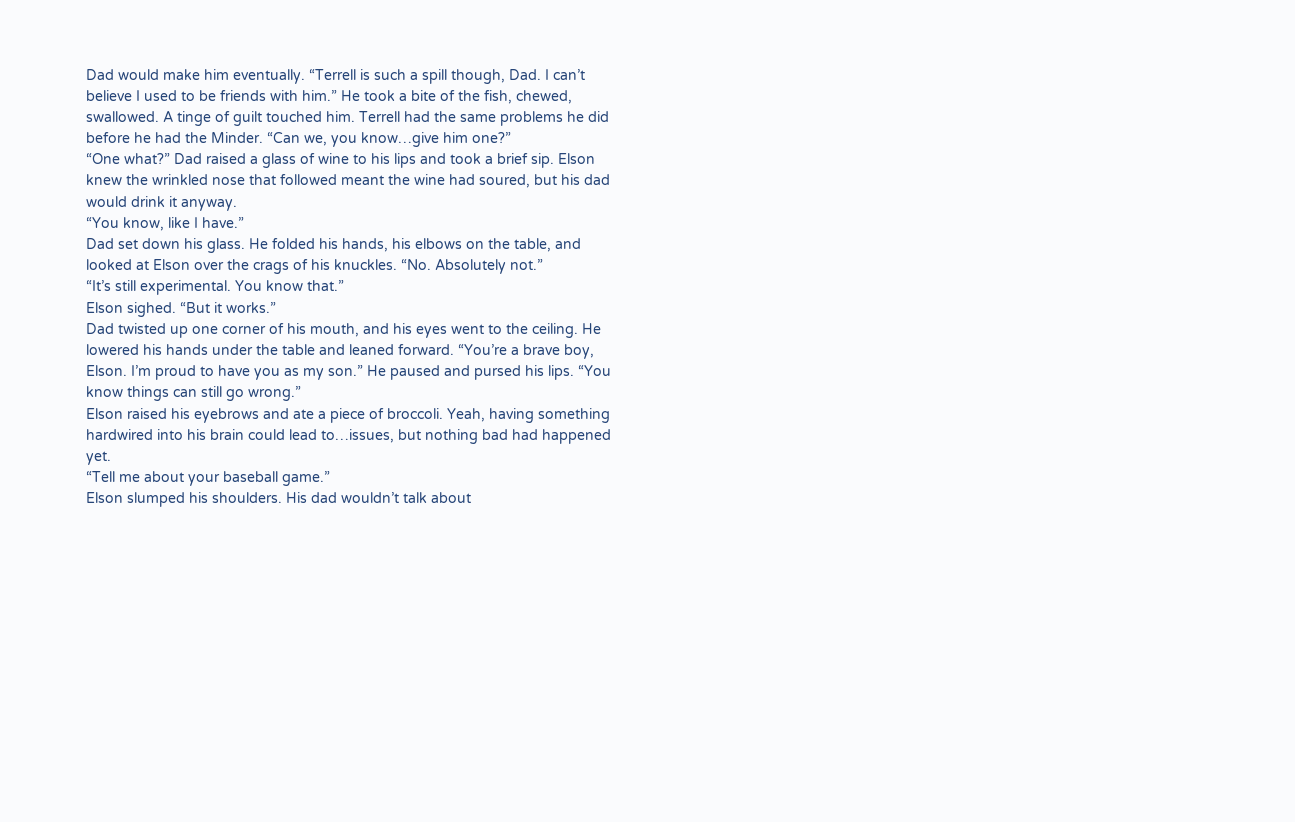Dad would make him eventually. “Terrell is such a spill though, Dad. I can’t believe I used to be friends with him.” He took a bite of the fish, chewed, swallowed. A tinge of guilt touched him. Terrell had the same problems he did before he had the Minder. “Can we, you know…give him one?”
“One what?” Dad raised a glass of wine to his lips and took a brief sip. Elson knew the wrinkled nose that followed meant the wine had soured, but his dad would drink it anyway.
“You know, like I have.”
Dad set down his glass. He folded his hands, his elbows on the table, and looked at Elson over the crags of his knuckles. “No. Absolutely not.”
“It’s still experimental. You know that.”
Elson sighed. “But it works.”
Dad twisted up one corner of his mouth, and his eyes went to the ceiling. He lowered his hands under the table and leaned forward. “You’re a brave boy, Elson. I’m proud to have you as my son.” He paused and pursed his lips. “You know things can still go wrong.”
Elson raised his eyebrows and ate a piece of broccoli. Yeah, having something hardwired into his brain could lead to…issues, but nothing bad had happened yet.
“Tell me about your baseball game.”
Elson slumped his shoulders. His dad wouldn’t talk about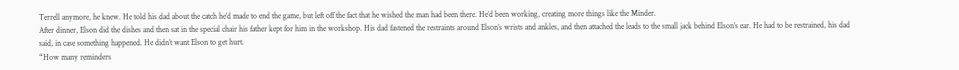Terrell anymore, he knew. He told his dad about the catch he’d made to end the game, but left off the fact that he wished the man had been there. He’d been working, creating more things like the Minder.
After dinner, Elson did the dishes and then sat in the special chair his father kept for him in the workshop. His dad fastened the restraints around Elson’s wrists and ankles, and then attached the leads to the small jack behind Elson’s ear. He had to be restrained, his dad said, in case something happened. He didn’t want Elson to get hurt.
“How many reminders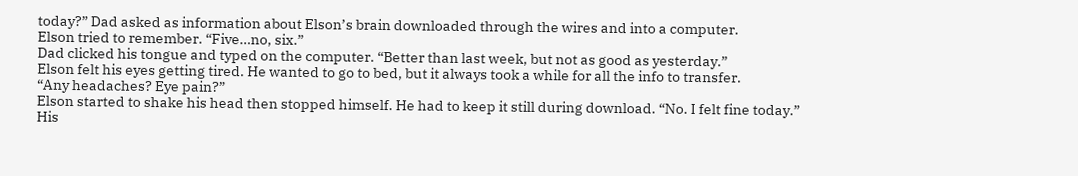today?” Dad asked as information about Elson’s brain downloaded through the wires and into a computer.
Elson tried to remember. “Five…no, six.”
Dad clicked his tongue and typed on the computer. “Better than last week, but not as good as yesterday.”
Elson felt his eyes getting tired. He wanted to go to bed, but it always took a while for all the info to transfer.
“Any headaches? Eye pain?”
Elson started to shake his head then stopped himself. He had to keep it still during download. “No. I felt fine today.”
His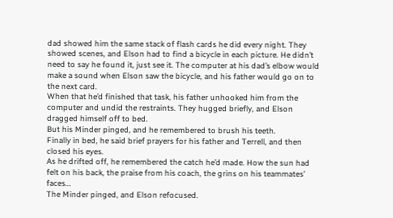dad showed him the same stack of flash cards he did every night. They showed scenes, and Elson had to find a bicycle in each picture. He didn’t need to say he found it, just see it. The computer at his dad’s elbow would make a sound when Elson saw the bicycle, and his father would go on to the next card.
When that he’d finished that task, his father unhooked him from the computer and undid the restraints. They hugged briefly, and Elson dragged himself off to bed.
But his Minder pinged, and he remembered to brush his teeth.
Finally in bed, he said brief prayers for his father and Terrell, and then closed his eyes.
As he drifted off, he remembered the catch he’d made. How the sun had felt on his back, the praise from his coach, the grins on his teammates’ faces…
The Minder pinged, and Elson refocused.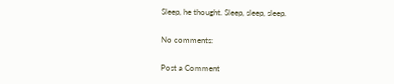Sleep, he thought. Sleep, sleep, sleep.

No comments:

Post a Comment